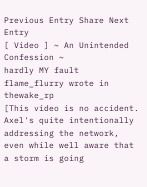Previous Entry Share Next Entry
[ Video ] ~ An Unintended Confession ~
hardly MY fault
flame_flurry wrote in thewake_rp
[This video is no accident. Axel's quite intentionally addressing the network, even while well aware that a storm is going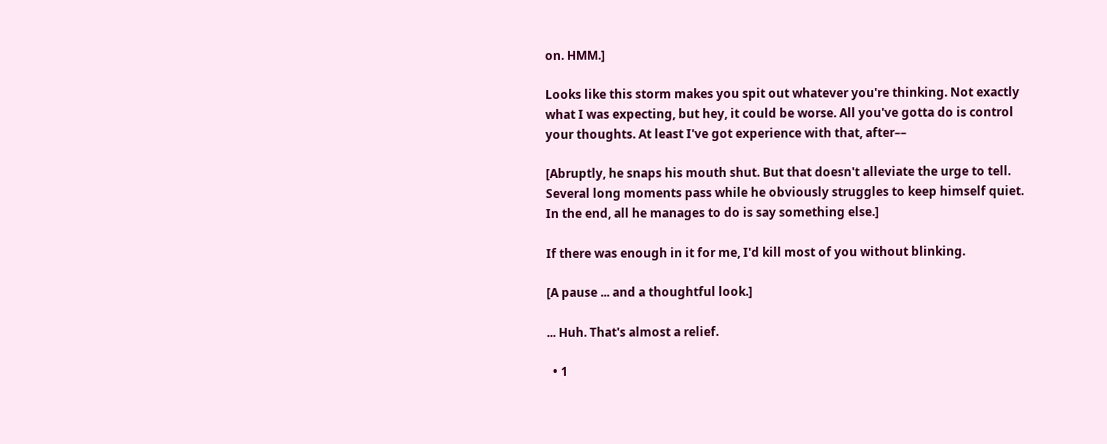on. HMM.]

Looks like this storm makes you spit out whatever you're thinking. Not exactly what I was expecting, but hey, it could be worse. All you've gotta do is control your thoughts. At least I've got experience with that, after––

[Abruptly, he snaps his mouth shut. But that doesn't alleviate the urge to tell. Several long moments pass while he obviously struggles to keep himself quiet. In the end, all he manages to do is say something else.]

If there was enough in it for me, I'd kill most of you without blinking.

[A pause ... and a thoughtful look.]

... Huh. That's almost a relief.

  • 1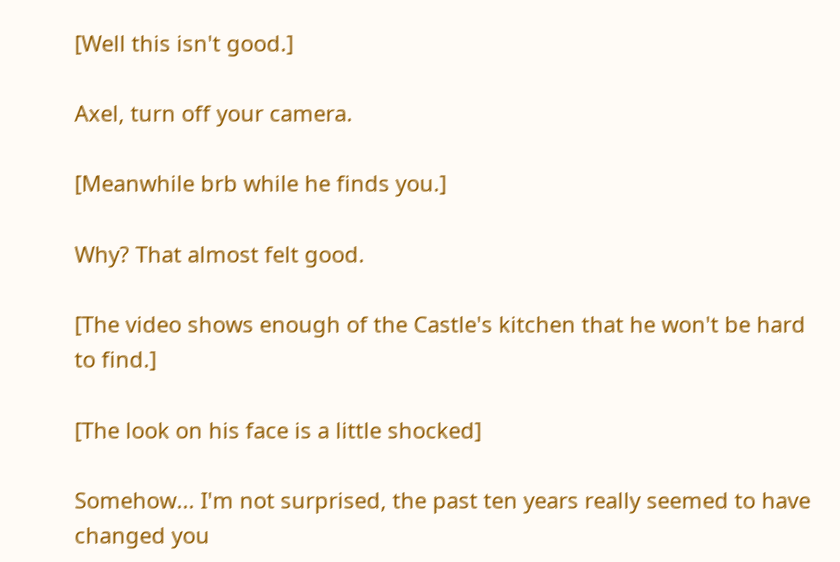[Well this isn't good.]

Axel, turn off your camera.

[Meanwhile brb while he finds you.]

Why? That almost felt good.

[The video shows enough of the Castle's kitchen that he won't be hard to find.]

[The look on his face is a little shocked]

Somehow... I'm not surprised, the past ten years really seemed to have changed you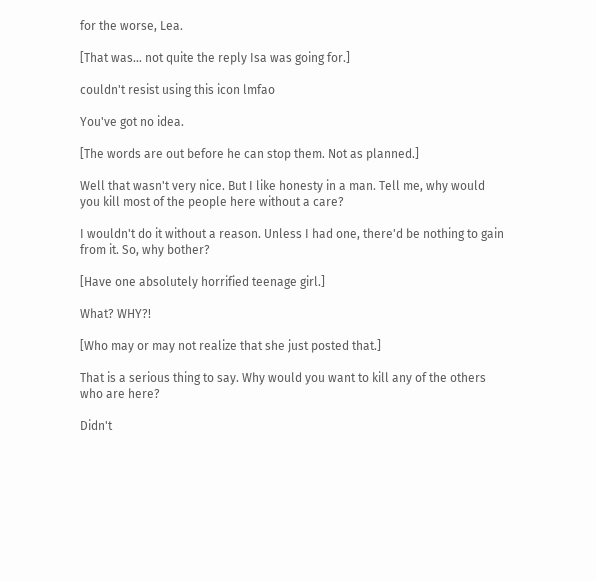for the worse, Lea.

[That was... not quite the reply Isa was going for.]

couldn't resist using this icon lmfao

You've got no idea.

[The words are out before he can stop them. Not as planned.]

Well that wasn't very nice. But I like honesty in a man. Tell me, why would you kill most of the people here without a care?

I wouldn't do it without a reason. Unless I had one, there'd be nothing to gain from it. So, why bother?

[Have one absolutely horrified teenage girl.]

What? WHY?!

[Who may or may not realize that she just posted that.]

That is a serious thing to say. Why would you want to kill any of the others who are here?

Didn't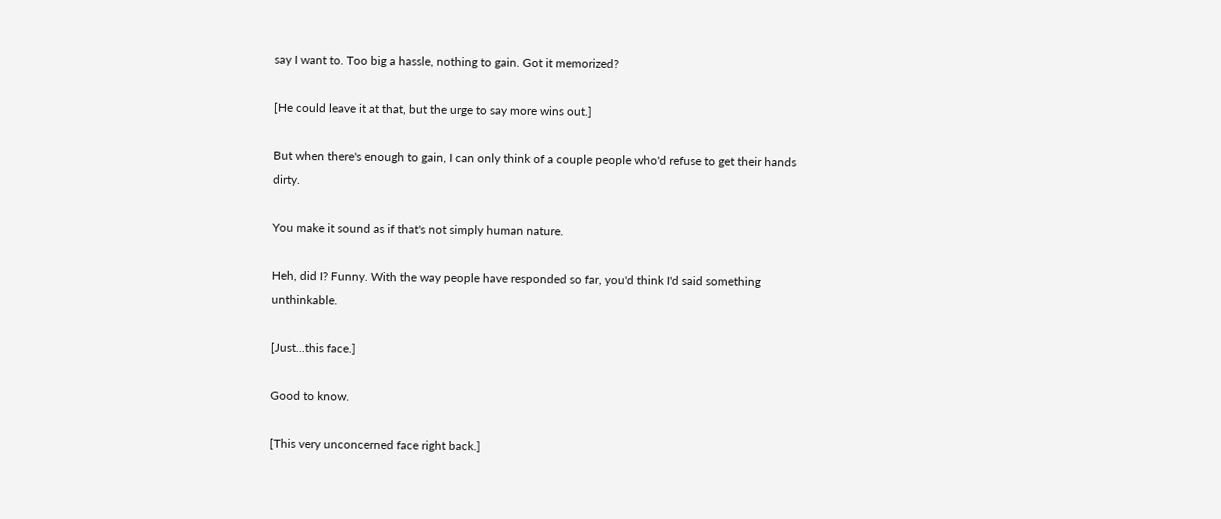say I want to. Too big a hassle, nothing to gain. Got it memorized?

[He could leave it at that, but the urge to say more wins out.]

But when there's enough to gain, I can only think of a couple people who'd refuse to get their hands dirty.

You make it sound as if that's not simply human nature.

Heh, did I? Funny. With the way people have responded so far, you'd think I'd said something unthinkable.

[Just...this face.]

Good to know.

[This very unconcerned face right back.]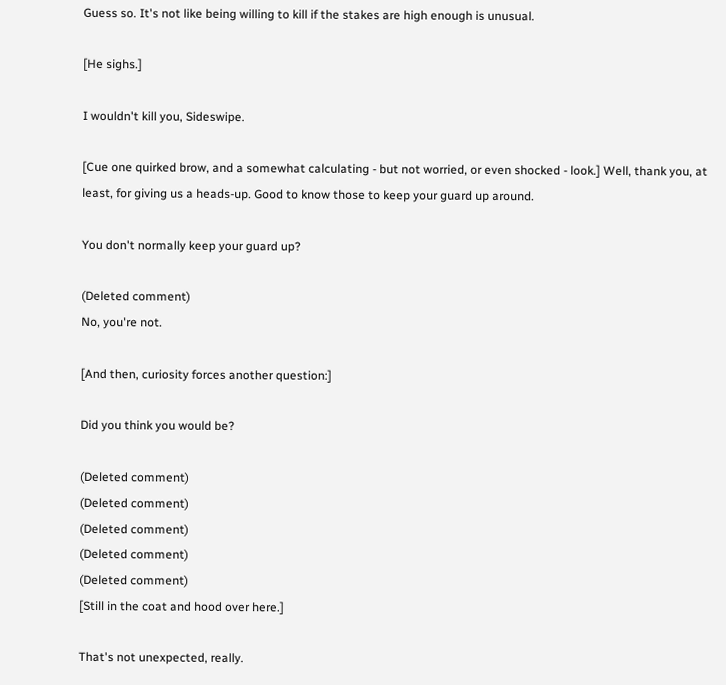Guess so. It's not like being willing to kill if the stakes are high enough is unusual.

[He sighs.]

I wouldn't kill you, Sideswipe.

[Cue one quirked brow, and a somewhat calculating - but not worried, or even shocked - look.] Well, thank you, at least, for giving us a heads-up. Good to know those to keep your guard up around.

You don't normally keep your guard up?

(Deleted comment)
No, you're not.

[And then, curiosity forces another question:]

Did you think you would be?

(Deleted comment)
(Deleted comment)
(Deleted comment)
(Deleted comment)
(Deleted comment)
[Still in the coat and hood over here.]

That's not unexpected, really.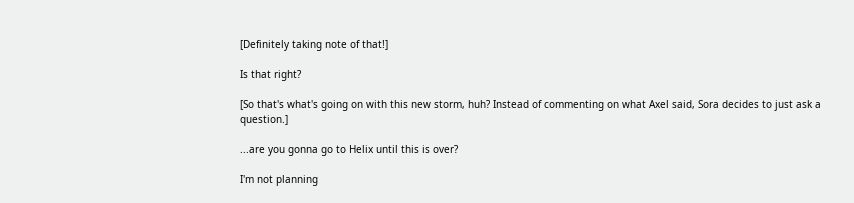[Definitely taking note of that!]

Is that right?

[So that's what's going on with this new storm, huh? Instead of commenting on what Axel said, Sora decides to just ask a question.]

...are you gonna go to Helix until this is over?

I'm not planning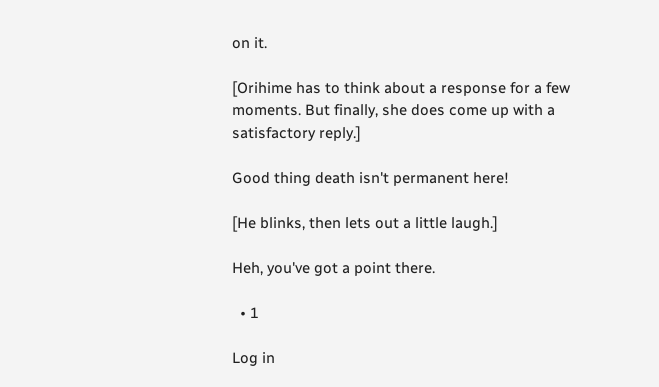on it.

[Orihime has to think about a response for a few moments. But finally, she does come up with a satisfactory reply.]

Good thing death isn't permanent here!

[He blinks, then lets out a little laugh.]

Heh, you've got a point there.

  • 1

Log in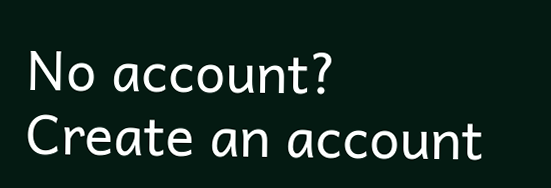No account? Create an account